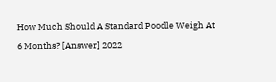How Much Should A Standard Poodle Weigh At 6 Months? [Answer] 2022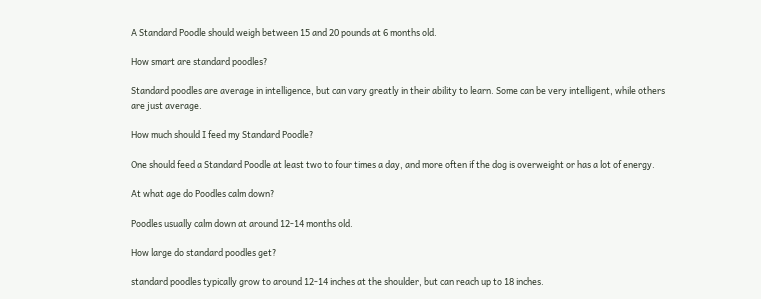A Standard Poodle should weigh between 15 and 20 pounds at 6 months old.

How smart are standard poodles?

Standard poodles are average in intelligence, but can vary greatly in their ability to learn. Some can be very intelligent, while others are just average.

How much should I feed my Standard Poodle?

One should feed a Standard Poodle at least two to four times a day, and more often if the dog is overweight or has a lot of energy.

At what age do Poodles calm down?

Poodles usually calm down at around 12-14 months old.

How large do standard poodles get?

standard poodles typically grow to around 12-14 inches at the shoulder, but can reach up to 18 inches.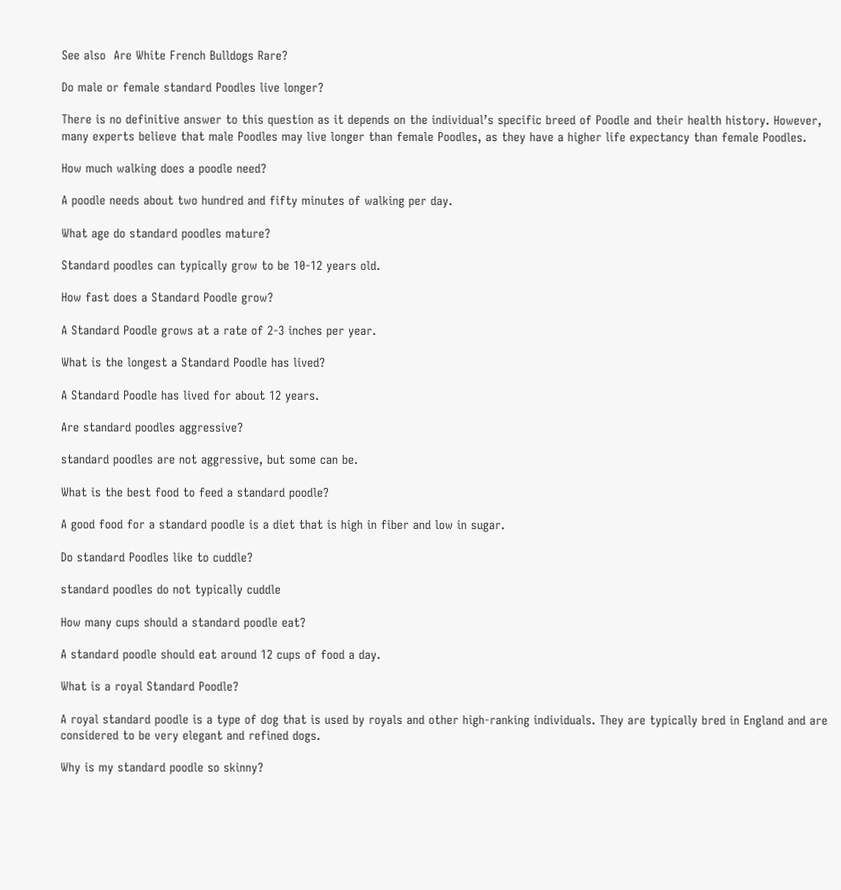See also  Are White French Bulldogs Rare?

Do male or female standard Poodles live longer?

There is no definitive answer to this question as it depends on the individual’s specific breed of Poodle and their health history. However, many experts believe that male Poodles may live longer than female Poodles, as they have a higher life expectancy than female Poodles.

How much walking does a poodle need?

A poodle needs about two hundred and fifty minutes of walking per day.

What age do standard poodles mature?

Standard poodles can typically grow to be 10-12 years old.

How fast does a Standard Poodle grow?

A Standard Poodle grows at a rate of 2-3 inches per year.

What is the longest a Standard Poodle has lived?

A Standard Poodle has lived for about 12 years.

Are standard poodles aggressive?

standard poodles are not aggressive, but some can be.

What is the best food to feed a standard poodle?

A good food for a standard poodle is a diet that is high in fiber and low in sugar.

Do standard Poodles like to cuddle?

standard poodles do not typically cuddle

How many cups should a standard poodle eat?

A standard poodle should eat around 12 cups of food a day.

What is a royal Standard Poodle?

A royal standard poodle is a type of dog that is used by royals and other high-ranking individuals. They are typically bred in England and are considered to be very elegant and refined dogs.

Why is my standard poodle so skinny?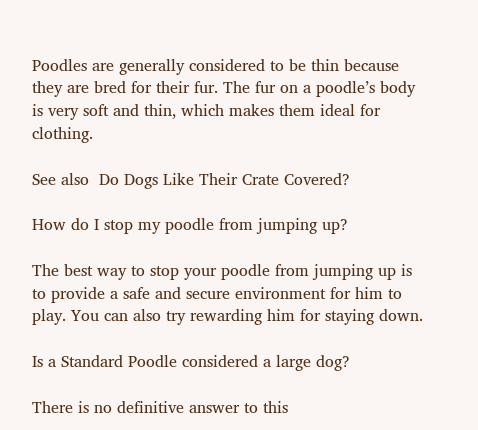Poodles are generally considered to be thin because they are bred for their fur. The fur on a poodle’s body is very soft and thin, which makes them ideal for clothing.

See also  Do Dogs Like Their Crate Covered?

How do I stop my poodle from jumping up?

The best way to stop your poodle from jumping up is to provide a safe and secure environment for him to play. You can also try rewarding him for staying down.

Is a Standard Poodle considered a large dog?

There is no definitive answer to this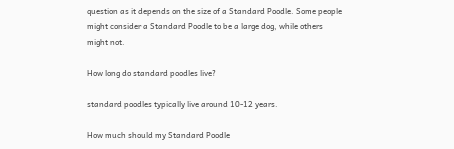question as it depends on the size of a Standard Poodle. Some people might consider a Standard Poodle to be a large dog, while others might not.

How long do standard poodles live?

standard poodles typically live around 10-12 years.

How much should my Standard Poodle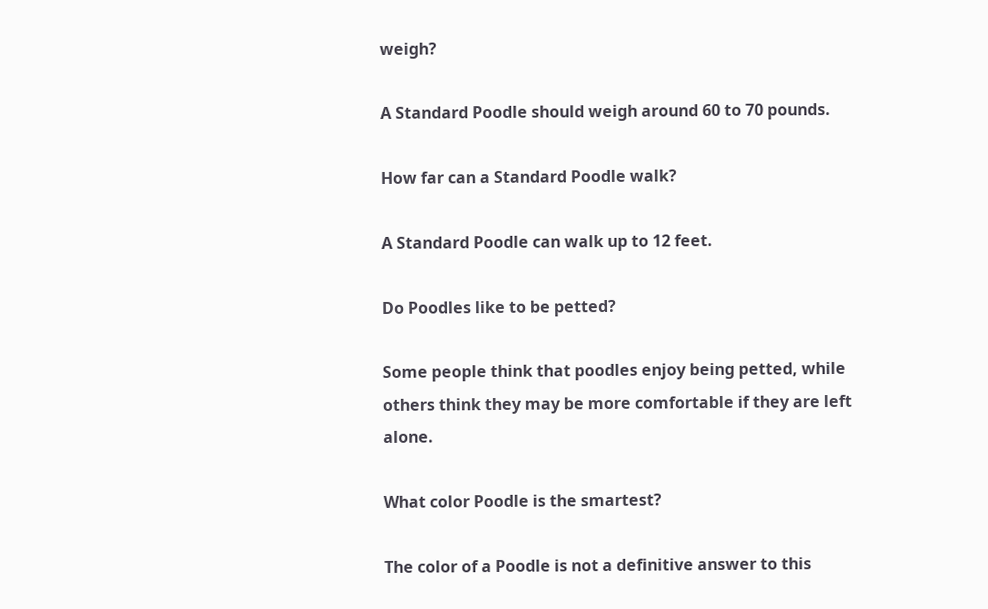weigh?

A Standard Poodle should weigh around 60 to 70 pounds.

How far can a Standard Poodle walk?

A Standard Poodle can walk up to 12 feet.

Do Poodles like to be petted?

Some people think that poodles enjoy being petted, while others think they may be more comfortable if they are left alone.

What color Poodle is the smartest?

The color of a Poodle is not a definitive answer to this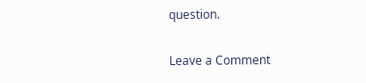question.

Leave a Comment